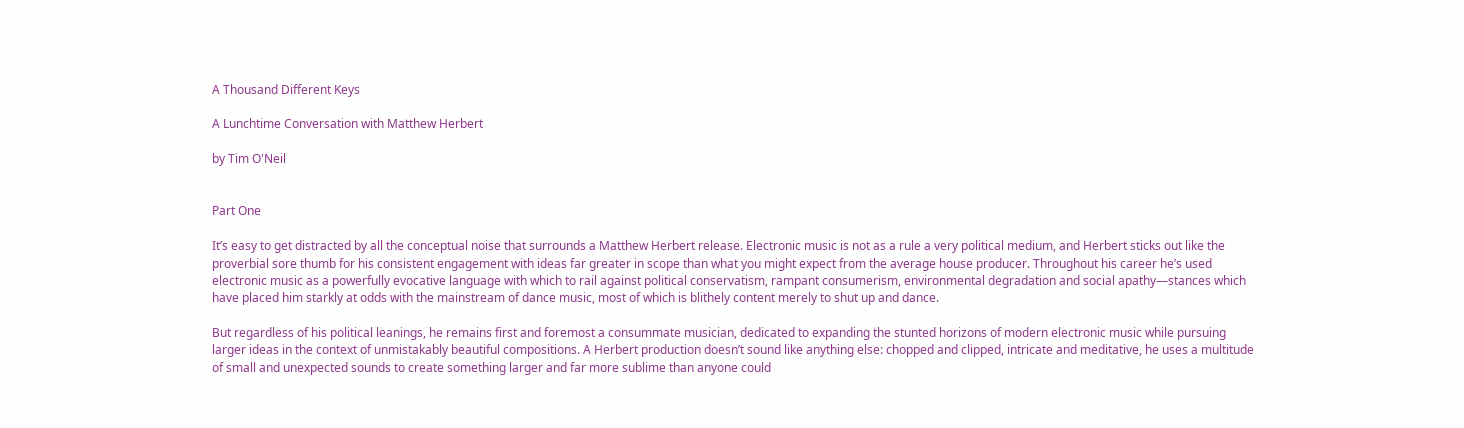A Thousand Different Keys

A Lunchtime Conversation with Matthew Herbert

by Tim O'Neil


Part One

It’s easy to get distracted by all the conceptual noise that surrounds a Matthew Herbert release. Electronic music is not as a rule a very political medium, and Herbert sticks out like the proverbial sore thumb for his consistent engagement with ideas far greater in scope than what you might expect from the average house producer. Throughout his career he’s used electronic music as a powerfully evocative language with which to rail against political conservatism, rampant consumerism, environmental degradation and social apathy—stances which have placed him starkly at odds with the mainstream of dance music, most of which is blithely content merely to shut up and dance.

But regardless of his political leanings, he remains first and foremost a consummate musician, dedicated to expanding the stunted horizons of modern electronic music while pursuing larger ideas in the context of unmistakably beautiful compositions. A Herbert production doesn’t sound like anything else: chopped and clipped, intricate and meditative, he uses a multitude of small and unexpected sounds to create something larger and far more sublime than anyone could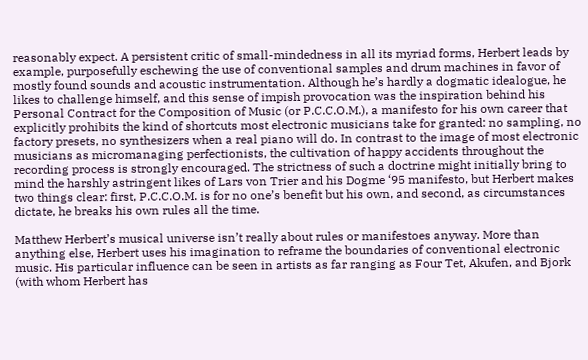reasonably expect. A persistent critic of small-mindedness in all its myriad forms, Herbert leads by example, purposefully eschewing the use of conventional samples and drum machines in favor of mostly found sounds and acoustic instrumentation. Although he’s hardly a dogmatic idealogue, he likes to challenge himself, and this sense of impish provocation was the inspiration behind his Personal Contract for the Composition of Music (or P.C.C.O.M.), a manifesto for his own career that explicitly prohibits the kind of shortcuts most electronic musicians take for granted: no sampling, no factory presets, no synthesizers when a real piano will do. In contrast to the image of most electronic musicians as micromanaging perfectionists, the cultivation of happy accidents throughout the recording process is strongly encouraged. The strictness of such a doctrine might initially bring to mind the harshly astringent likes of Lars von Trier and his Dogme ‘95 manifesto, but Herbert makes two things clear: first, P.C.C.O.M. is for no one’s benefit but his own, and second, as circumstances dictate, he breaks his own rules all the time.

Matthew Herbert’s musical universe isn’t really about rules or manifestoes anyway. More than anything else, Herbert uses his imagination to reframe the boundaries of conventional electronic music. His particular influence can be seen in artists as far ranging as Four Tet, Akufen, and Bjork (with whom Herbert has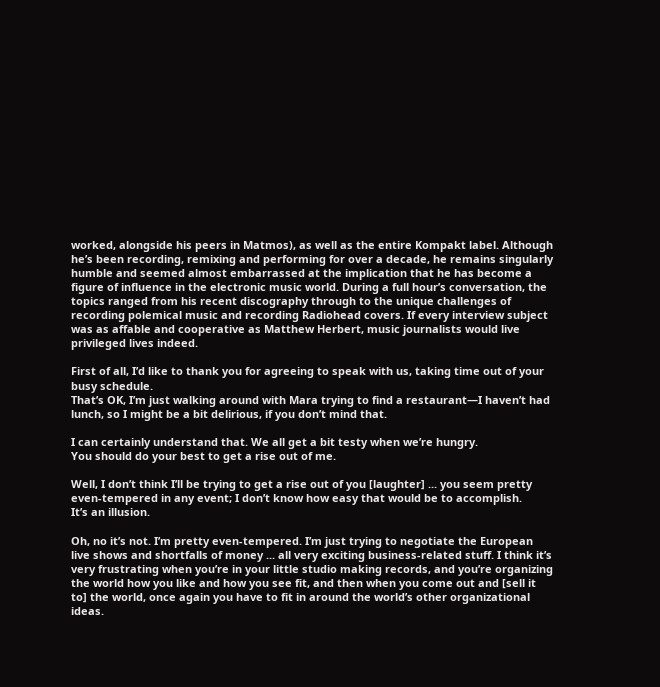worked, alongside his peers in Matmos), as well as the entire Kompakt label. Although he’s been recording, remixing and performing for over a decade, he remains singularly humble and seemed almost embarrassed at the implication that he has become a figure of influence in the electronic music world. During a full hour’s conversation, the topics ranged from his recent discography through to the unique challenges of recording polemical music and recording Radiohead covers. If every interview subject was as affable and cooperative as Matthew Herbert, music journalists would live privileged lives indeed.

First of all, I’d like to thank you for agreeing to speak with us, taking time out of your busy schedule.
That’s OK, I’m just walking around with Mara trying to find a restaurant—I haven’t had lunch, so I might be a bit delirious, if you don’t mind that.

I can certainly understand that. We all get a bit testy when we’re hungry.
You should do your best to get a rise out of me.

Well, I don’t think I’ll be trying to get a rise out of you [laughter] ... you seem pretty even-tempered in any event; I don’t know how easy that would be to accomplish.
It’s an illusion.

Oh, no it’s not. I’m pretty even-tempered. I’m just trying to negotiate the European live shows and shortfalls of money ... all very exciting business-related stuff. I think it’s very frustrating when you’re in your little studio making records, and you’re organizing the world how you like and how you see fit, and then when you come out and [sell it to] the world, once again you have to fit in around the world’s other organizational ideas.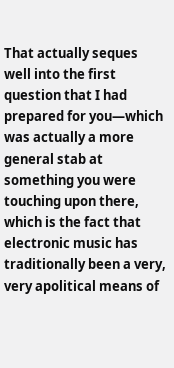That actually seques well into the first question that I had prepared for you—which was actually a more general stab at something you were touching upon there, which is the fact that electronic music has traditionally been a very, very apolitical means of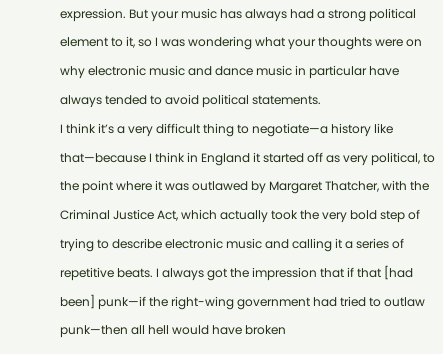expression. But your music has always had a strong political element to it, so I was wondering what your thoughts were on why electronic music and dance music in particular have always tended to avoid political statements.
I think it’s a very difficult thing to negotiate—a history like that—because I think in England it started off as very political, to the point where it was outlawed by Margaret Thatcher, with the Criminal Justice Act, which actually took the very bold step of trying to describe electronic music and calling it a series of repetitive beats. I always got the impression that if that [had been] punk—if the right-wing government had tried to outlaw punk—then all hell would have broken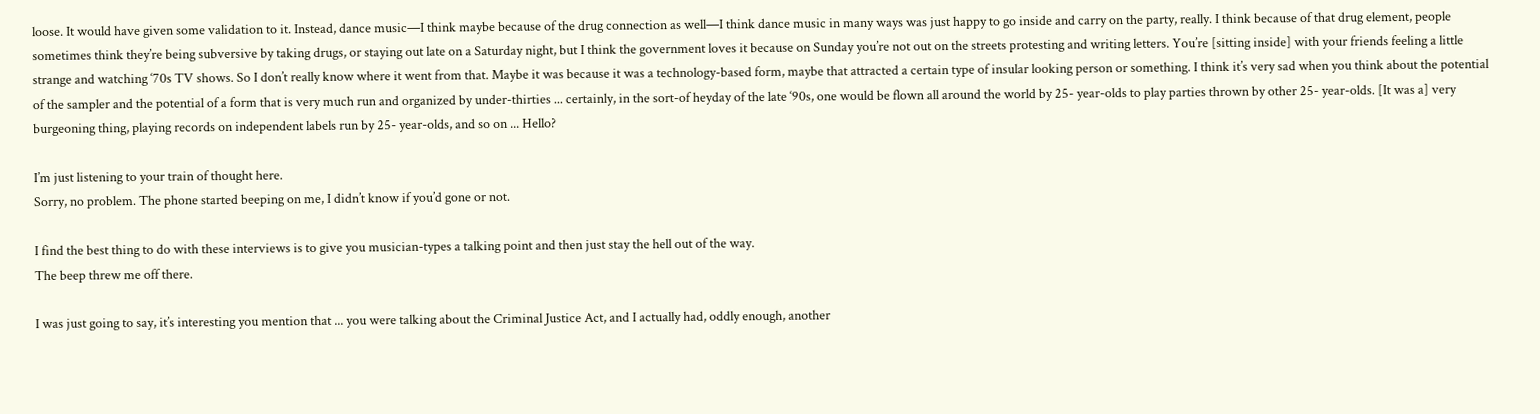loose. It would have given some validation to it. Instead, dance music—I think maybe because of the drug connection as well—I think dance music in many ways was just happy to go inside and carry on the party, really. I think because of that drug element, people sometimes think they’re being subversive by taking drugs, or staying out late on a Saturday night, but I think the government loves it because on Sunday you’re not out on the streets protesting and writing letters. You’re [sitting inside] with your friends feeling a little strange and watching ‘70s TV shows. So I don’t really know where it went from that. Maybe it was because it was a technology-based form, maybe that attracted a certain type of insular looking person or something. I think it’s very sad when you think about the potential of the sampler and the potential of a form that is very much run and organized by under-thirties ... certainly, in the sort-of heyday of the late ‘90s, one would be flown all around the world by 25- year-olds to play parties thrown by other 25- year-olds. [It was a] very burgeoning thing, playing records on independent labels run by 25- year-olds, and so on ... Hello?

I’m just listening to your train of thought here.
Sorry, no problem. The phone started beeping on me, I didn’t know if you’d gone or not.

I find the best thing to do with these interviews is to give you musician-types a talking point and then just stay the hell out of the way.
The beep threw me off there.

I was just going to say, it’s interesting you mention that ... you were talking about the Criminal Justice Act, and I actually had, oddly enough, another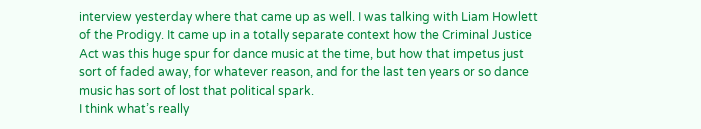interview yesterday where that came up as well. I was talking with Liam Howlett of the Prodigy. It came up in a totally separate context how the Criminal Justice Act was this huge spur for dance music at the time, but how that impetus just sort of faded away, for whatever reason, and for the last ten years or so dance music has sort of lost that political spark.
I think what’s really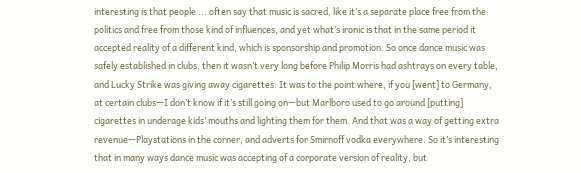interesting is that people ... often say that music is sacred, like it’s a separate place free from the politics and free from those kind of influences, and yet what’s ironic is that in the same period it accepted reality of a different kind, which is sponsorship and promotion. So once dance music was safely established in clubs, then it wasn’t very long before Philip Morris had ashtrays on every table, and Lucky Strike was giving away cigarettes. It was to the point where, if you [went] to Germany, at certain clubs—I don’t know if it’s still going on—but Marlboro used to go around [putting] cigarettes in underage kids’ mouths and lighting them for them. And that was a way of getting extra revenue—Playstations in the corner, and adverts for Smirnoff vodka everywhere. So it’s interesting that in many ways dance music was accepting of a corporate version of reality, but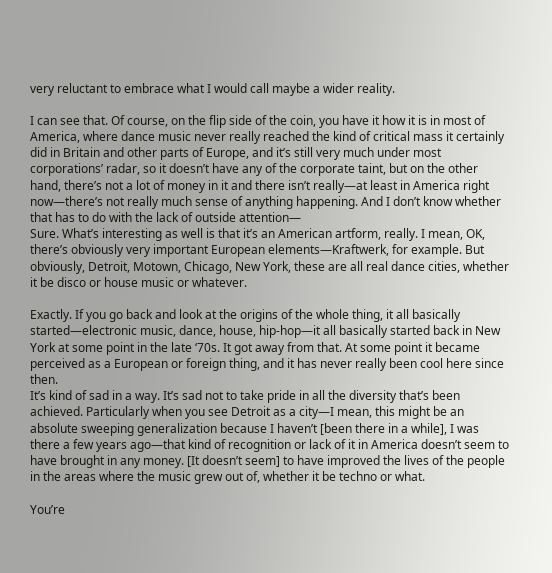very reluctant to embrace what I would call maybe a wider reality.

I can see that. Of course, on the flip side of the coin, you have it how it is in most of America, where dance music never really reached the kind of critical mass it certainly did in Britain and other parts of Europe, and it’s still very much under most corporations’ radar, so it doesn’t have any of the corporate taint, but on the other hand, there’s not a lot of money in it and there isn’t really—at least in America right now—there’s not really much sense of anything happening. And I don’t know whether that has to do with the lack of outside attention—
Sure. What’s interesting as well is that it’s an American artform, really. I mean, OK, there’s obviously very important European elements—Kraftwerk, for example. But obviously, Detroit, Motown, Chicago, New York, these are all real dance cities, whether it be disco or house music or whatever.

Exactly. If you go back and look at the origins of the whole thing, it all basically started—electronic music, dance, house, hip-hop—it all basically started back in New York at some point in the late ‘70s. It got away from that. At some point it became perceived as a European or foreign thing, and it has never really been cool here since then.
It’s kind of sad in a way. It’s sad not to take pride in all the diversity that’s been achieved. Particularly when you see Detroit as a city—I mean, this might be an absolute sweeping generalization because I haven’t [been there in a while], I was there a few years ago—that kind of recognition or lack of it in America doesn’t seem to have brought in any money. [It doesn’t seem] to have improved the lives of the people in the areas where the music grew out of, whether it be techno or what.

You’re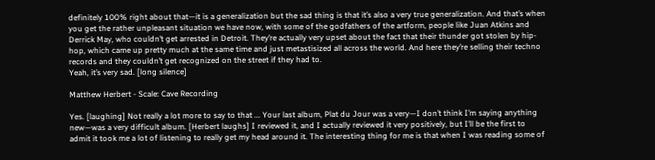definitely 100% right about that—it is a generalization but the sad thing is that it’s also a very true generalization. And that’s when you get the rather unpleasant situation we have now, with some of the godfathers of the artform, people like Juan Atkins and Derrick May, who couldn’t get arrested in Detroit. They’re actually very upset about the fact that their thunder got stolen by hip-hop, which came up pretty much at the same time and just metastisized all across the world. And here they’re selling their techno records and they couldn’t get recognized on the street if they had to.
Yeah, it’s very sad. [long silence]

Matthew Herbert - Scale: Cave Recording

Yes. [laughing] Not really a lot more to say to that ... Your last album, Plat du Jour was a very—I don’t think I’m saying anything new—was a very difficult album. [Herbert laughs] I reviewed it, and I actually reviewed it very positively, but I’ll be the first to admit it took me a lot of listening to really get my head around it. The interesting thing for me is that when I was reading some of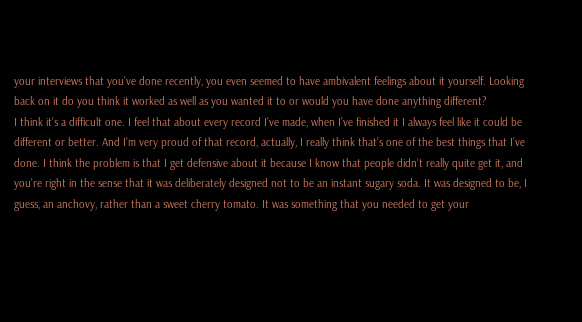your interviews that you’ve done recently, you even seemed to have ambivalent feelings about it yourself. Looking back on it do you think it worked as well as you wanted it to or would you have done anything different?
I think it’s a difficult one. I feel that about every record I’ve made, when I’ve finished it I always feel like it could be different or better. And I’m very proud of that record, actually, I really think that’s one of the best things that I’ve done. I think the problem is that I get defensive about it because I know that people didn’t really quite get it, and you’re right in the sense that it was deliberately designed not to be an instant sugary soda. It was designed to be, I guess, an anchovy, rather than a sweet cherry tomato. It was something that you needed to get your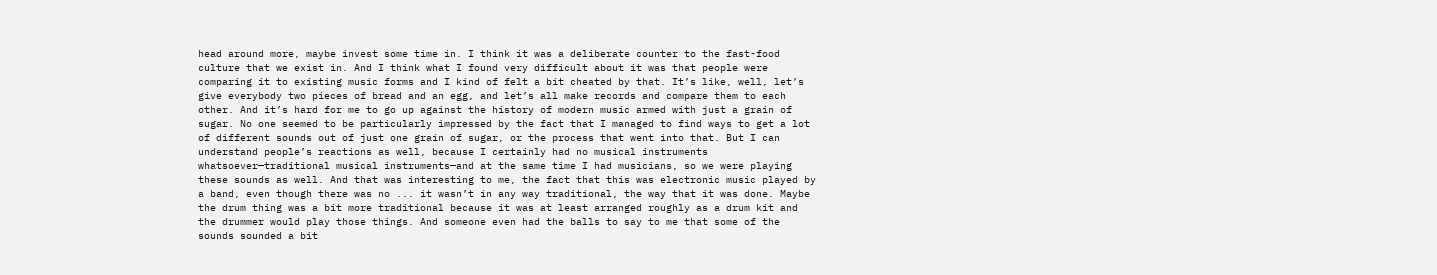head around more, maybe invest some time in. I think it was a deliberate counter to the fast-food culture that we exist in. And I think what I found very difficult about it was that people were comparing it to existing music forms and I kind of felt a bit cheated by that. It’s like, well, let’s give everybody two pieces of bread and an egg, and let’s all make records and compare them to each other. And it’s hard for me to go up against the history of modern music armed with just a grain of sugar. No one seemed to be particularly impressed by the fact that I managed to find ways to get a lot of different sounds out of just one grain of sugar, or the process that went into that. But I can understand people’s reactions as well, because I certainly had no musical instruments whatsoever—traditional musical instruments—and at the same time I had musicians, so we were playing these sounds as well. And that was interesting to me, the fact that this was electronic music played by a band, even though there was no ... it wasn’t in any way traditional, the way that it was done. Maybe the drum thing was a bit more traditional because it was at least arranged roughly as a drum kit and the drummer would play those things. And someone even had the balls to say to me that some of the sounds sounded a bit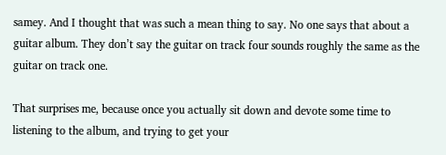samey. And I thought that was such a mean thing to say. No one says that about a guitar album. They don’t say the guitar on track four sounds roughly the same as the guitar on track one.

That surprises me, because once you actually sit down and devote some time to listening to the album, and trying to get your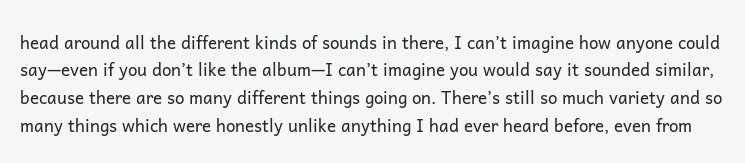head around all the different kinds of sounds in there, I can’t imagine how anyone could say—even if you don’t like the album—I can’t imagine you would say it sounded similar, because there are so many different things going on. There’s still so much variety and so many things which were honestly unlike anything I had ever heard before, even from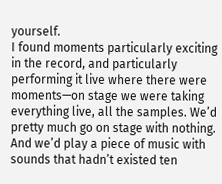yourself.
I found moments particularly exciting in the record, and particularly performing it live where there were moments—on stage we were taking everything live, all the samples. We’d pretty much go on stage with nothing. And we’d play a piece of music with sounds that hadn’t existed ten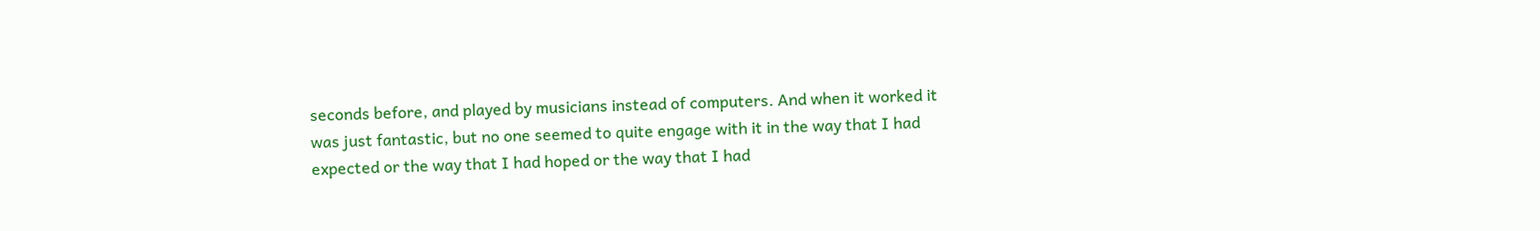seconds before, and played by musicians instead of computers. And when it worked it was just fantastic, but no one seemed to quite engage with it in the way that I had expected or the way that I had hoped or the way that I had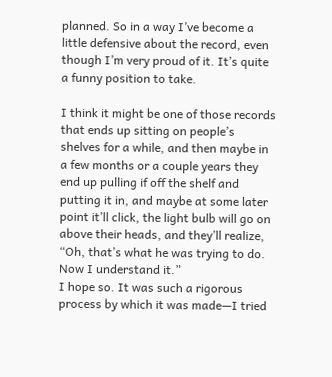planned. So in a way I’ve become a little defensive about the record, even though I’m very proud of it. It’s quite a funny position to take.

I think it might be one of those records that ends up sitting on people’s shelves for a while, and then maybe in a few months or a couple years they end up pulling if off the shelf and putting it in, and maybe at some later point it’ll click, the light bulb will go on above their heads, and they’ll realize, “Oh, that’s what he was trying to do. Now I understand it.”
I hope so. It was such a rigorous process by which it was made—I tried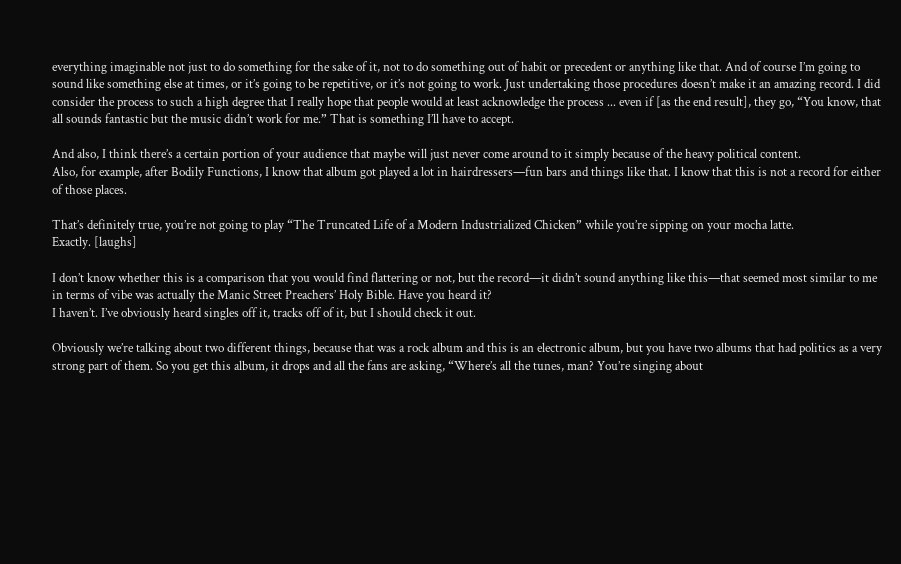everything imaginable not just to do something for the sake of it, not to do something out of habit or precedent or anything like that. And of course I’m going to sound like something else at times, or it’s going to be repetitive, or it’s not going to work. Just undertaking those procedures doesn’t make it an amazing record. I did consider the process to such a high degree that I really hope that people would at least acknowledge the process ... even if [as the end result], they go, “You know, that all sounds fantastic but the music didn’t work for me.” That is something I’ll have to accept.

And also, I think there’s a certain portion of your audience that maybe will just never come around to it simply because of the heavy political content.
Also, for example, after Bodily Functions, I know that album got played a lot in hairdressers—fun bars and things like that. I know that this is not a record for either of those places.

That’s definitely true, you’re not going to play “The Truncated Life of a Modern Industrialized Chicken” while you’re sipping on your mocha latte.
Exactly. [laughs]

I don’t know whether this is a comparison that you would find flattering or not, but the record—it didn’t sound anything like this—that seemed most similar to me in terms of vibe was actually the Manic Street Preachers’ Holy Bible. Have you heard it?
I haven’t. I’ve obviously heard singles off it, tracks off of it, but I should check it out.

Obviously we’re talking about two different things, because that was a rock album and this is an electronic album, but you have two albums that had politics as a very strong part of them. So you get this album, it drops and all the fans are asking, “Where’s all the tunes, man? You’re singing about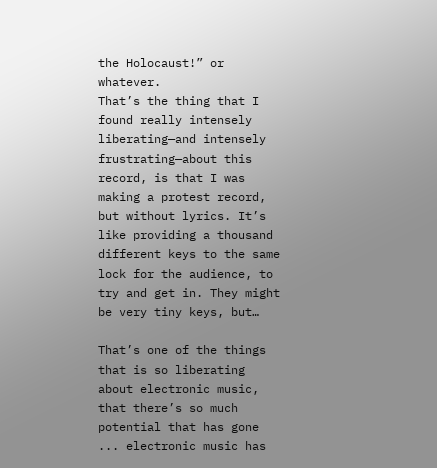the Holocaust!” or whatever.
That’s the thing that I found really intensely liberating—and intensely frustrating—about this record, is that I was making a protest record, but without lyrics. It’s like providing a thousand different keys to the same lock for the audience, to try and get in. They might be very tiny keys, but…

That’s one of the things that is so liberating about electronic music, that there’s so much potential that has gone ... electronic music has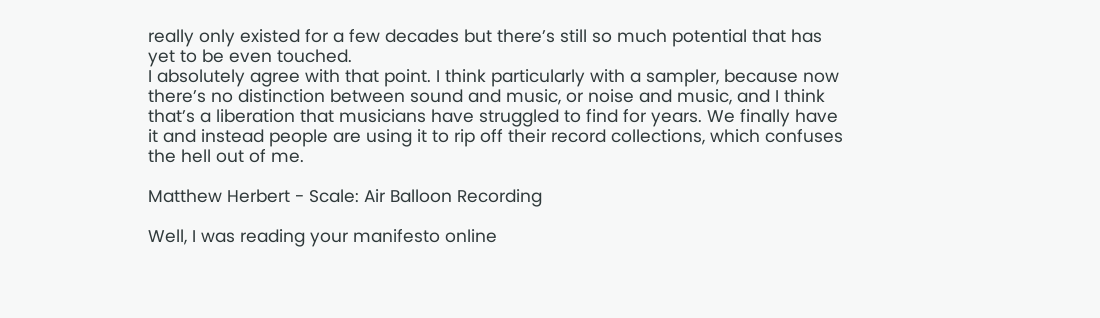really only existed for a few decades but there’s still so much potential that has yet to be even touched.
I absolutely agree with that point. I think particularly with a sampler, because now there’s no distinction between sound and music, or noise and music, and I think that’s a liberation that musicians have struggled to find for years. We finally have it and instead people are using it to rip off their record collections, which confuses the hell out of me.

Matthew Herbert - Scale: Air Balloon Recording

Well, I was reading your manifesto online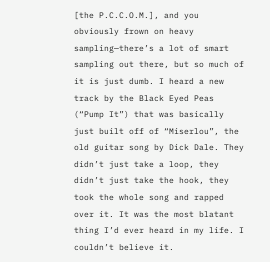[the P.C.C.O.M.], and you obviously frown on heavy sampling—there’s a lot of smart sampling out there, but so much of it is just dumb. I heard a new track by the Black Eyed Peas (“Pump It”) that was basically just built off of “Miserlou”, the old guitar song by Dick Dale. They didn’t just take a loop, they didn’t just take the hook, they took the whole song and rapped over it. It was the most blatant thing I’d ever heard in my life. I couldn’t believe it.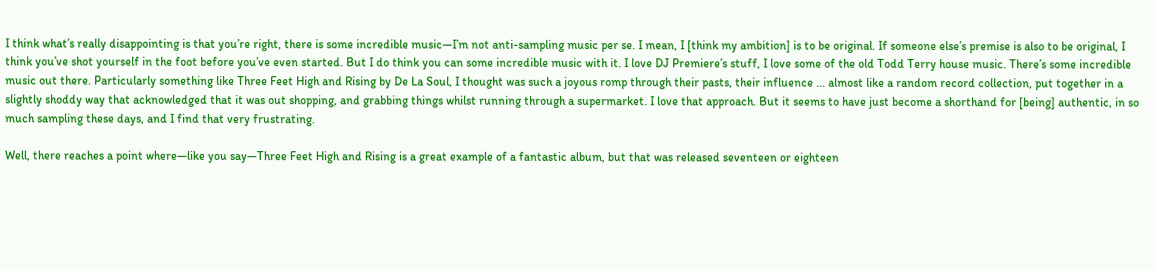I think what’s really disappointing is that you’re right, there is some incredible music—I’m not anti-sampling music per se. I mean, I [think my ambition] is to be original. If someone else’s premise is also to be original, I think you’ve shot yourself in the foot before you’ve even started. But I do think you can some incredible music with it. I love DJ Premiere’s stuff, I love some of the old Todd Terry house music. There’s some incredible music out there. Particularly something like Three Feet High and Rising by De La Soul, I thought was such a joyous romp through their pasts, their influence ... almost like a random record collection, put together in a slightly shoddy way that acknowledged that it was out shopping, and grabbing things whilst running through a supermarket. I love that approach. But it seems to have just become a shorthand for [being] authentic, in so much sampling these days, and I find that very frustrating.

Well, there reaches a point where—like you say—Three Feet High and Rising is a great example of a fantastic album, but that was released seventeen or eighteen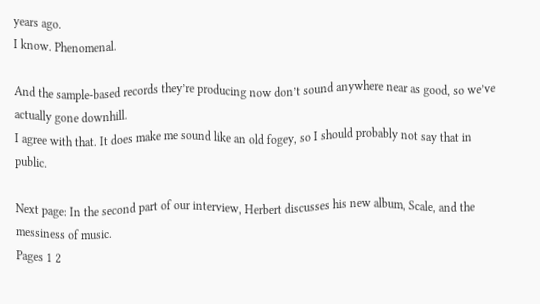years ago.
I know. Phenomenal.

And the sample-based records they’re producing now don’t sound anywhere near as good, so we’ve actually gone downhill.
I agree with that. It does make me sound like an old fogey, so I should probably not say that in public.

Next page: In the second part of our interview, Herbert discusses his new album, Scale, and the messiness of music.
Pages 1 2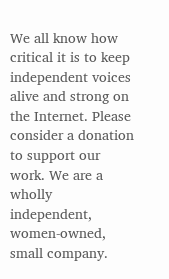We all know how critical it is to keep independent voices alive and strong on the Internet. Please consider a donation to support our work. We are a wholly independent, women-owned, small company.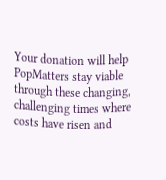Your donation will help PopMatters stay viable through these changing, challenging times where costs have risen and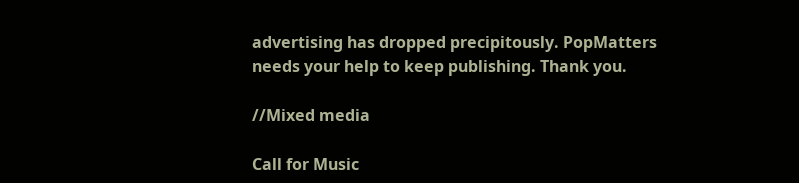advertising has dropped precipitously. PopMatters needs your help to keep publishing. Thank you.

//Mixed media

Call for Music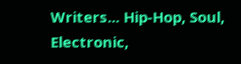Writers... Hip-Hop, Soul, Electronic,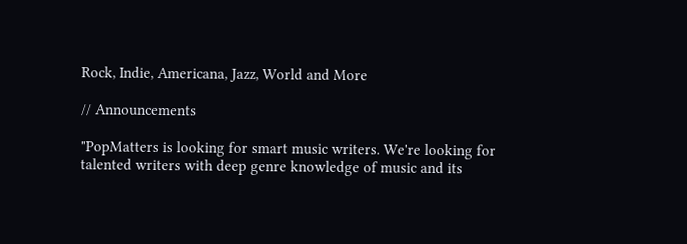Rock, Indie, Americana, Jazz, World and More

// Announcements

"PopMatters is looking for smart music writers. We're looking for talented writers with deep genre knowledge of music and its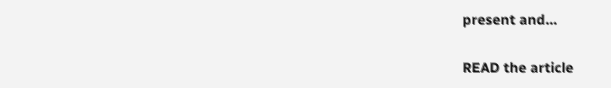present and…

READ the article